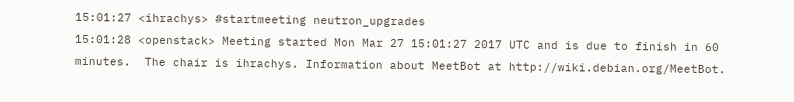15:01:27 <ihrachys> #startmeeting neutron_upgrades
15:01:28 <openstack> Meeting started Mon Mar 27 15:01:27 2017 UTC and is due to finish in 60 minutes.  The chair is ihrachys. Information about MeetBot at http://wiki.debian.org/MeetBot.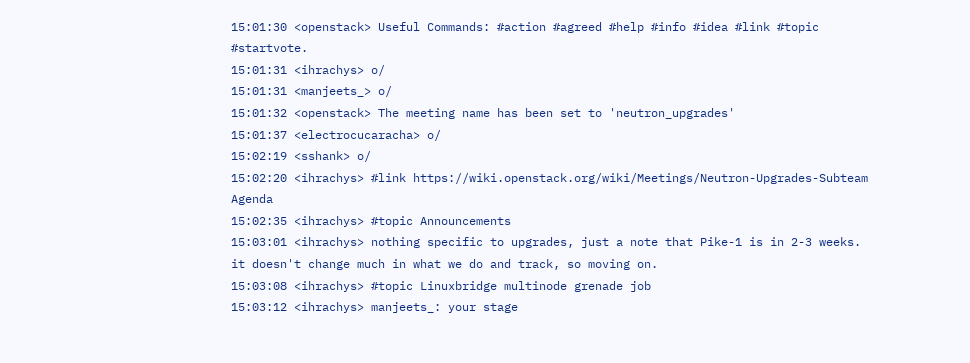15:01:30 <openstack> Useful Commands: #action #agreed #help #info #idea #link #topic #startvote.
15:01:31 <ihrachys> o/
15:01:31 <manjeets_> o/
15:01:32 <openstack> The meeting name has been set to 'neutron_upgrades'
15:01:37 <electrocucaracha> o/
15:02:19 <sshank> o/
15:02:20 <ihrachys> #link https://wiki.openstack.org/wiki/Meetings/Neutron-Upgrades-Subteam Agenda
15:02:35 <ihrachys> #topic Announcements
15:03:01 <ihrachys> nothing specific to upgrades, just a note that Pike-1 is in 2-3 weeks. it doesn't change much in what we do and track, so moving on.
15:03:08 <ihrachys> #topic Linuxbridge multinode grenade job
15:03:12 <ihrachys> manjeets_: your stage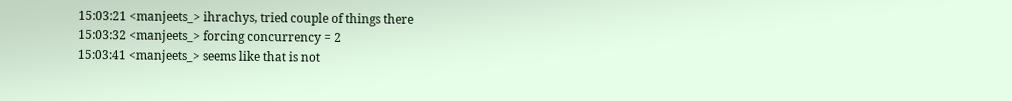15:03:21 <manjeets_> ihrachys, tried couple of things there
15:03:32 <manjeets_> forcing concurrency = 2
15:03:41 <manjeets_> seems like that is not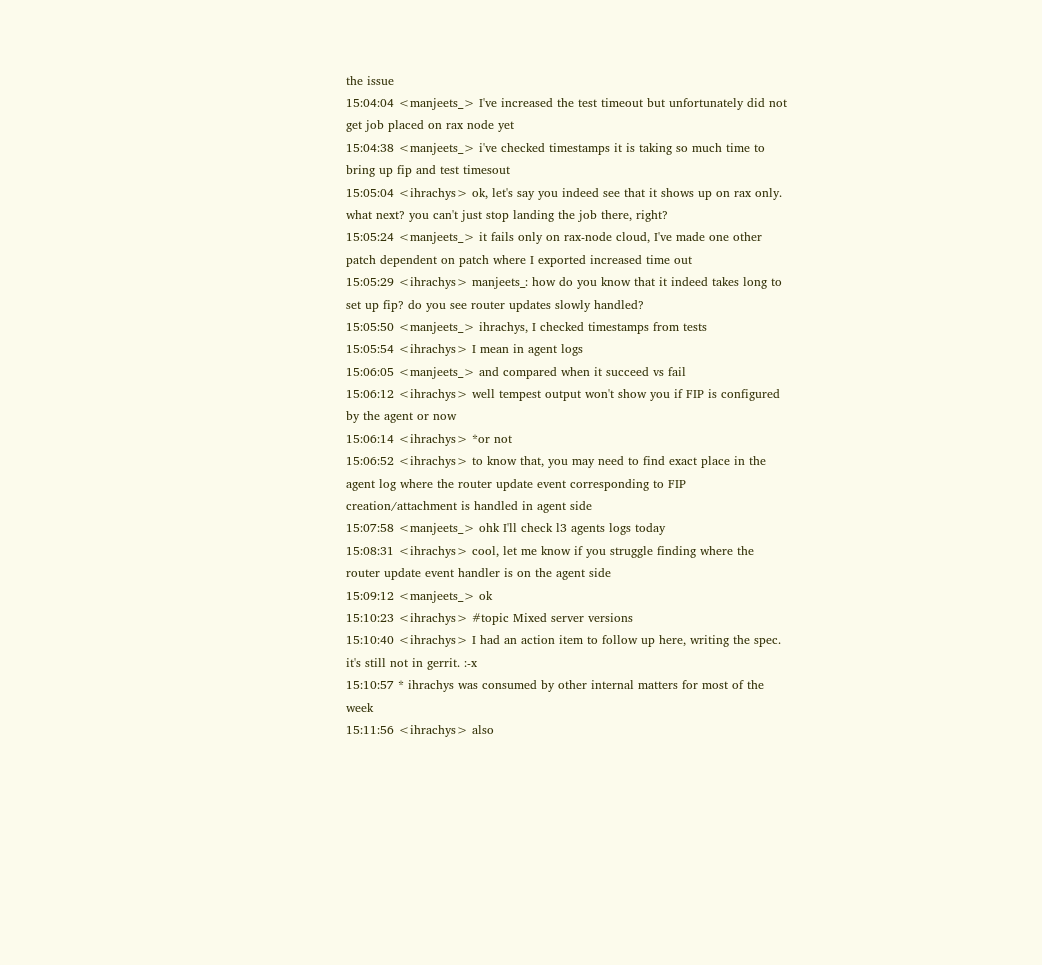the issue
15:04:04 <manjeets_> I've increased the test timeout but unfortunately did not get job placed on rax node yet
15:04:38 <manjeets_> i've checked timestamps it is taking so much time to bring up fip and test timesout
15:05:04 <ihrachys> ok, let's say you indeed see that it shows up on rax only. what next? you can't just stop landing the job there, right?
15:05:24 <manjeets_> it fails only on rax-node cloud, I've made one other patch dependent on patch where I exported increased time out
15:05:29 <ihrachys> manjeets_: how do you know that it indeed takes long to set up fip? do you see router updates slowly handled?
15:05:50 <manjeets_> ihrachys, I checked timestamps from tests
15:05:54 <ihrachys> I mean in agent logs
15:06:05 <manjeets_> and compared when it succeed vs fail
15:06:12 <ihrachys> well tempest output won't show you if FIP is configured by the agent or now
15:06:14 <ihrachys> *or not
15:06:52 <ihrachys> to know that, you may need to find exact place in the agent log where the router update event corresponding to FIP creation/attachment is handled in agent side
15:07:58 <manjeets_> ohk I'll check l3 agents logs today
15:08:31 <ihrachys> cool, let me know if you struggle finding where the router update event handler is on the agent side
15:09:12 <manjeets_> ok
15:10:23 <ihrachys> #topic Mixed server versions
15:10:40 <ihrachys> I had an action item to follow up here, writing the spec. it's still not in gerrit. :-x
15:10:57 * ihrachys was consumed by other internal matters for most of the week
15:11:56 <ihrachys> also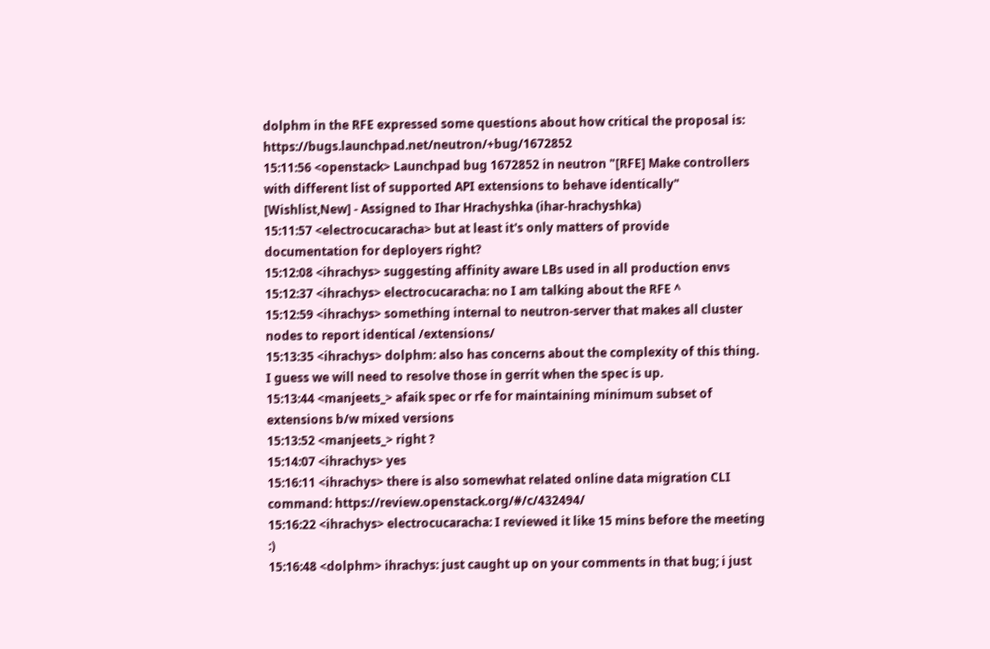dolphm in the RFE expressed some questions about how critical the proposal is: https://bugs.launchpad.net/neutron/+bug/1672852
15:11:56 <openstack> Launchpad bug 1672852 in neutron "[RFE] Make controllers with different list of supported API extensions to behave identically" [Wishlist,New] - Assigned to Ihar Hrachyshka (ihar-hrachyshka)
15:11:57 <electrocucaracha> but at least it's only matters of provide documentation for deployers right?
15:12:08 <ihrachys> suggesting affinity aware LBs used in all production envs
15:12:37 <ihrachys> electrocucaracha: no I am talking about the RFE ^
15:12:59 <ihrachys> something internal to neutron-server that makes all cluster nodes to report identical /extensions/
15:13:35 <ihrachys> dolphm: also has concerns about the complexity of this thing. I guess we will need to resolve those in gerrit when the spec is up.
15:13:44 <manjeets_> afaik spec or rfe for maintaining minimum subset of extensions b/w mixed versions
15:13:52 <manjeets_> right ?
15:14:07 <ihrachys> yes
15:16:11 <ihrachys> there is also somewhat related online data migration CLI command: https://review.openstack.org/#/c/432494/
15:16:22 <ihrachys> electrocucaracha: I reviewed it like 15 mins before the meeting :)
15:16:48 <dolphm> ihrachys: just caught up on your comments in that bug; i just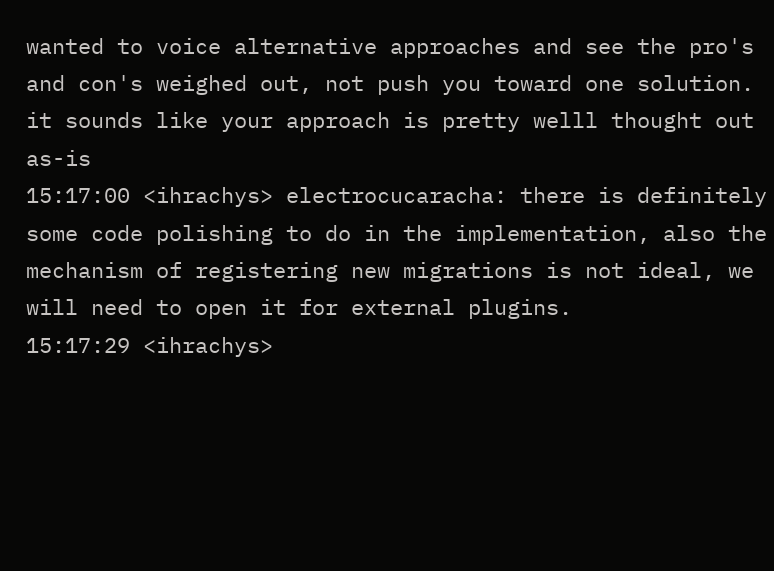wanted to voice alternative approaches and see the pro's and con's weighed out, not push you toward one solution. it sounds like your approach is pretty welll thought out as-is
15:17:00 <ihrachys> electrocucaracha: there is definitely some code polishing to do in the implementation, also the mechanism of registering new migrations is not ideal, we will need to open it for external plugins.
15:17:29 <ihrachys>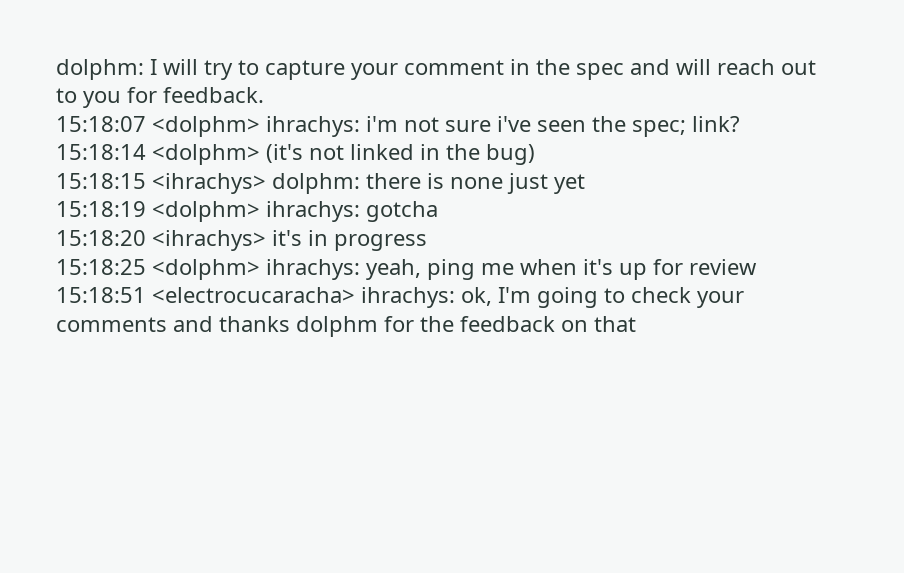dolphm: I will try to capture your comment in the spec and will reach out to you for feedback.
15:18:07 <dolphm> ihrachys: i'm not sure i've seen the spec; link?
15:18:14 <dolphm> (it's not linked in the bug)
15:18:15 <ihrachys> dolphm: there is none just yet
15:18:19 <dolphm> ihrachys: gotcha
15:18:20 <ihrachys> it's in progress
15:18:25 <dolphm> ihrachys: yeah, ping me when it's up for review
15:18:51 <electrocucaracha> ihrachys: ok, I'm going to check your comments and thanks dolphm for the feedback on that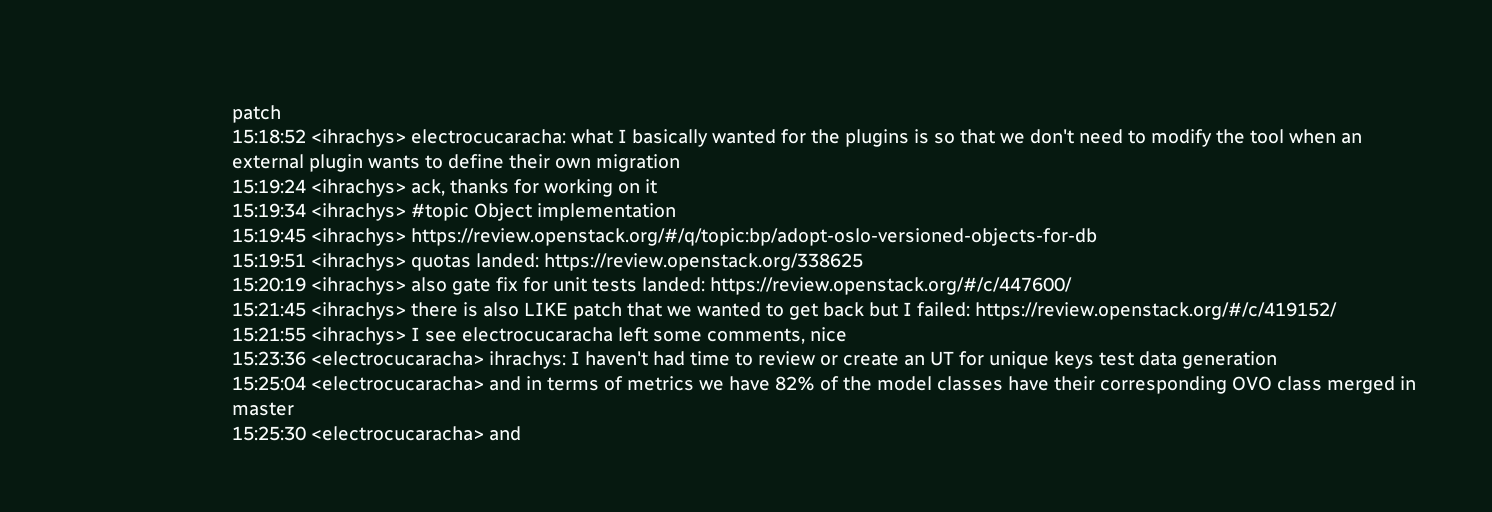patch
15:18:52 <ihrachys> electrocucaracha: what I basically wanted for the plugins is so that we don't need to modify the tool when an external plugin wants to define their own migration
15:19:24 <ihrachys> ack, thanks for working on it
15:19:34 <ihrachys> #topic Object implementation
15:19:45 <ihrachys> https://review.openstack.org/#/q/topic:bp/adopt-oslo-versioned-objects-for-db
15:19:51 <ihrachys> quotas landed: https://review.openstack.org/338625
15:20:19 <ihrachys> also gate fix for unit tests landed: https://review.openstack.org/#/c/447600/
15:21:45 <ihrachys> there is also LIKE patch that we wanted to get back but I failed: https://review.openstack.org/#/c/419152/
15:21:55 <ihrachys> I see electrocucaracha left some comments, nice
15:23:36 <electrocucaracha> ihrachys: I haven't had time to review or create an UT for unique keys test data generation
15:25:04 <electrocucaracha> and in terms of metrics we have 82% of the model classes have their corresponding OVO class merged in master
15:25:30 <electrocucaracha> and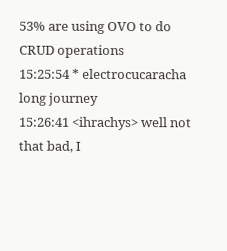53% are using OVO to do CRUD operations
15:25:54 * electrocucaracha long journey
15:26:41 <ihrachys> well not that bad, I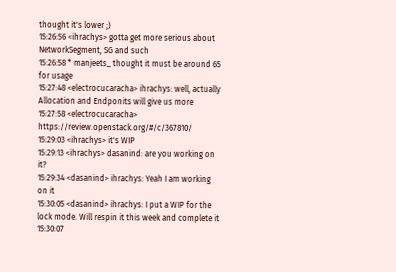thought it's lower ;)
15:26:56 <ihrachys> gotta get more serious about NetworkSegment, SG and such
15:26:58 * manjeets_ thought it must be around 65 for usage
15:27:48 <electrocucaracha> ihrachys: well, actually Allocation and Endponits will give us more
15:27:58 <electrocucaracha> https://review.openstack.org/#/c/367810/
15:29:03 <ihrachys> it's WIP
15:29:13 <ihrachys> dasanind: are you working on it?
15:29:34 <dasanind> ihrachys: Yeah I am working on it
15:30:05 <dasanind> ihrachys: I put a WIP for the lock mode. Will respin it this week and complete it
15:30:07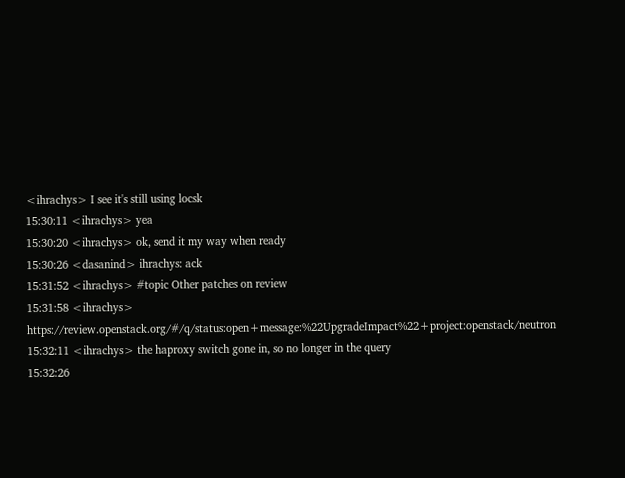<ihrachys> I see it's still using locsk
15:30:11 <ihrachys> yea
15:30:20 <ihrachys> ok, send it my way when ready
15:30:26 <dasanind> ihrachys: ack
15:31:52 <ihrachys> #topic Other patches on review
15:31:58 <ihrachys> https://review.openstack.org/#/q/status:open+message:%22UpgradeImpact%22+project:openstack/neutron
15:32:11 <ihrachys> the haproxy switch gone in, so no longer in the query
15:32:26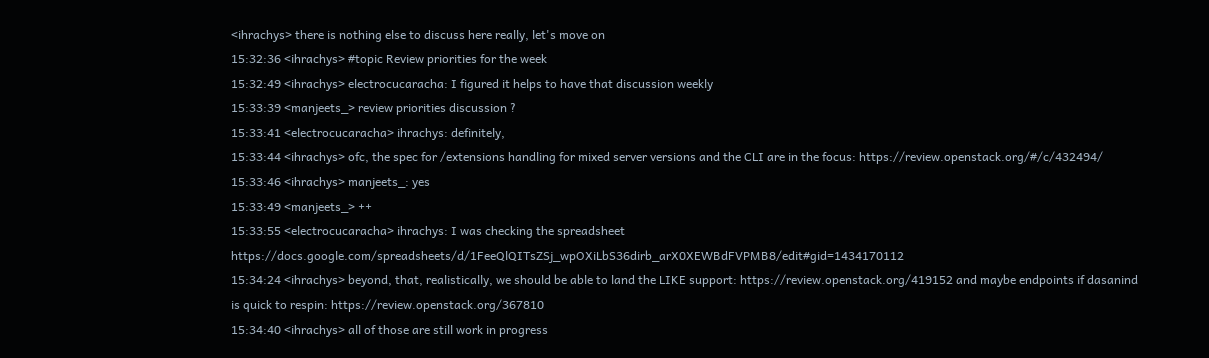<ihrachys> there is nothing else to discuss here really, let's move on
15:32:36 <ihrachys> #topic Review priorities for the week
15:32:49 <ihrachys> electrocucaracha: I figured it helps to have that discussion weekly
15:33:39 <manjeets_> review priorities discussion ?
15:33:41 <electrocucaracha> ihrachys: definitely,
15:33:44 <ihrachys> ofc, the spec for /extensions handling for mixed server versions and the CLI are in the focus: https://review.openstack.org/#/c/432494/
15:33:46 <ihrachys> manjeets_: yes
15:33:49 <manjeets_> ++
15:33:55 <electrocucaracha> ihrachys: I was checking the spreadsheet https://docs.google.com/spreadsheets/d/1FeeQlQITsZSj_wpOXiLbS36dirb_arX0XEWBdFVPMB8/edit#gid=1434170112
15:34:24 <ihrachys> beyond, that, realistically, we should be able to land the LIKE support: https://review.openstack.org/419152 and maybe endpoints if dasanind is quick to respin: https://review.openstack.org/367810
15:34:40 <ihrachys> all of those are still work in progress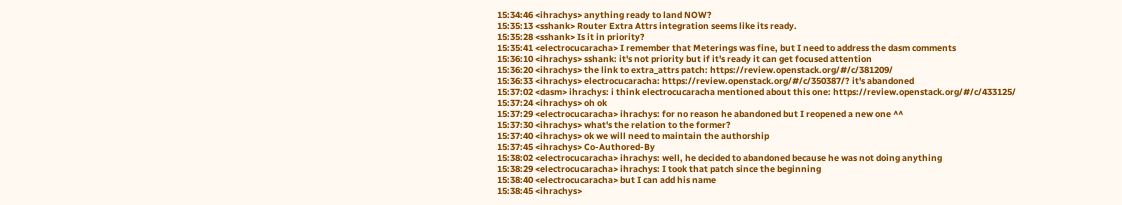15:34:46 <ihrachys> anything ready to land NOW?
15:35:13 <sshank> Router Extra Attrs integration seems like its ready.
15:35:28 <sshank> Is it in priority?
15:35:41 <electrocucaracha> I remember that Meterings was fine, but I need to address the dasm comments
15:36:10 <ihrachys> sshank: it's not priority but if it's ready it can get focused attention
15:36:20 <ihrachys> the link to extra_attrs patch: https://review.openstack.org/#/c/381209/
15:36:33 <ihrachys> electrocucaracha: https://review.openstack.org/#/c/350387/? it's abandoned
15:37:02 <dasm> ihrachys: i think electrocucaracha mentioned about this one: https://review.openstack.org/#/c/433125/
15:37:24 <ihrachys> oh ok
15:37:29 <electrocucaracha> ihrachys: for no reason he abandoned but I reopened a new one ^^
15:37:30 <ihrachys> what's the relation to the former?
15:37:40 <ihrachys> ok we will need to maintain the authorship
15:37:45 <ihrachys> Co-Authored-By
15:38:02 <electrocucaracha> ihrachys: well, he decided to abandoned because he was not doing anything
15:38:29 <electrocucaracha> ihrachys: I took that patch since the beginning
15:38:40 <electrocucaracha> but I can add his name
15:38:45 <ihrachys>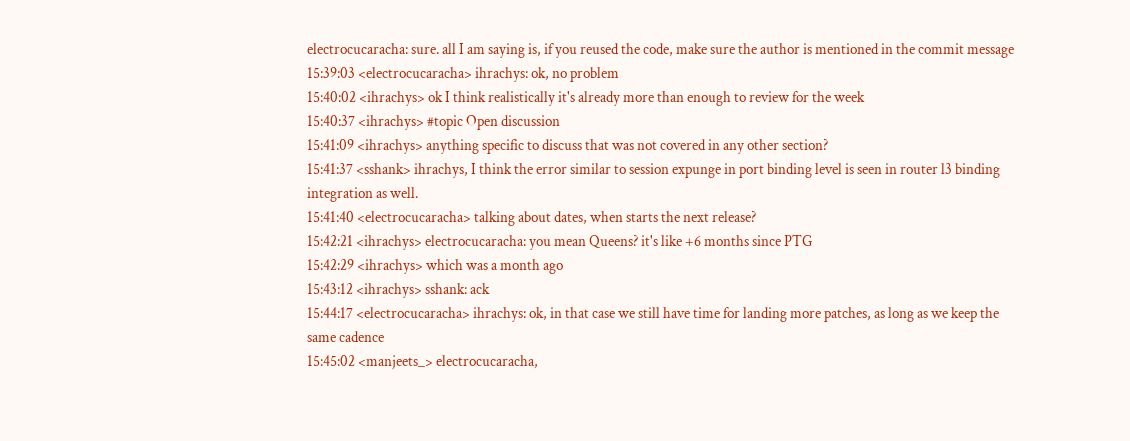electrocucaracha: sure. all I am saying is, if you reused the code, make sure the author is mentioned in the commit message
15:39:03 <electrocucaracha> ihrachys: ok, no problem
15:40:02 <ihrachys> ok I think realistically it's already more than enough to review for the week
15:40:37 <ihrachys> #topic Open discussion
15:41:09 <ihrachys> anything specific to discuss that was not covered in any other section?
15:41:37 <sshank> ihrachys, I think the error similar to session expunge in port binding level is seen in router l3 binding integration as well.
15:41:40 <electrocucaracha> talking about dates, when starts the next release?
15:42:21 <ihrachys> electrocucaracha: you mean Queens? it's like +6 months since PTG
15:42:29 <ihrachys> which was a month ago
15:43:12 <ihrachys> sshank: ack
15:44:17 <electrocucaracha> ihrachys: ok, in that case we still have time for landing more patches, as long as we keep the same cadence
15:45:02 <manjeets_> electrocucaracha,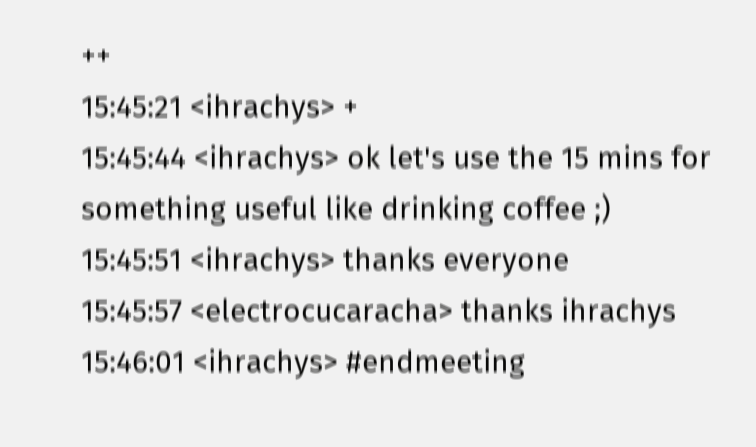++
15:45:21 <ihrachys> +
15:45:44 <ihrachys> ok let's use the 15 mins for something useful like drinking coffee ;)
15:45:51 <ihrachys> thanks everyone
15:45:57 <electrocucaracha> thanks ihrachys
15:46:01 <ihrachys> #endmeeting